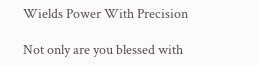Wields Power With Precision

Not only are you blessed with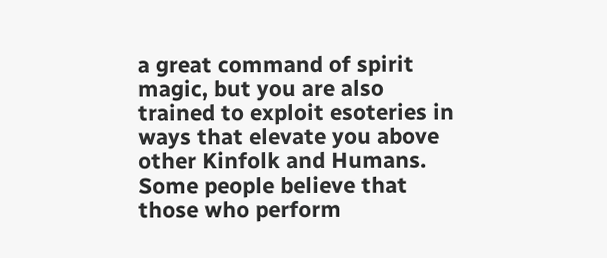a great command of spirit magic, but you are also trained to exploit esoteries in ways that elevate you above other Kinfolk and Humans. Some people believe that those who perform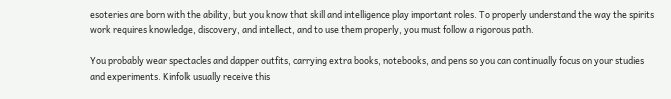esoteries are born with the ability, but you know that skill and intelligence play important roles. To properly understand the way the spirits work requires knowledge, discovery, and intellect, and to use them properly, you must follow a rigorous path.

You probably wear spectacles and dapper outfits, carrying extra books, notebooks, and pens so you can continually focus on your studies and experiments. Kinfolk usually receive this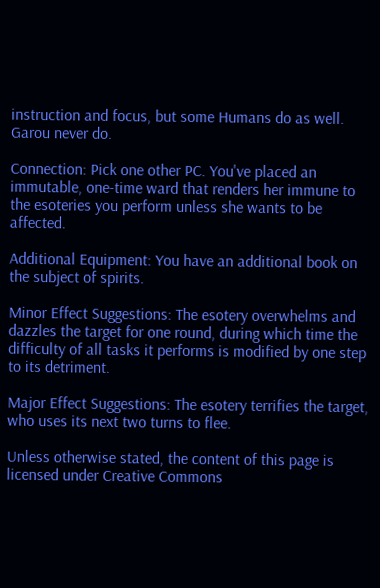instruction and focus, but some Humans do as well. Garou never do.

Connection: Pick one other PC. You've placed an immutable, one-time ward that renders her immune to the esoteries you perform unless she wants to be affected.

Additional Equipment: You have an additional book on the subject of spirits.

Minor Effect Suggestions: The esotery overwhelms and dazzles the target for one round, during which time the difficulty of all tasks it performs is modified by one step to its detriment.

Major Effect Suggestions: The esotery terrifies the target, who uses its next two turns to flee.

Unless otherwise stated, the content of this page is licensed under Creative Commons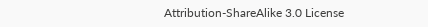Attribution-ShareAlike 3.0 License